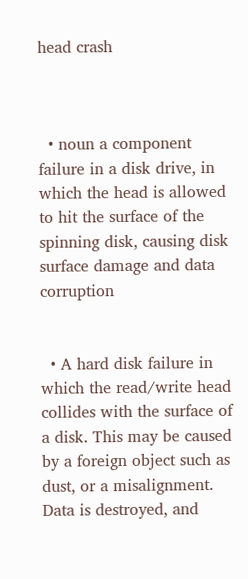head crash



  • noun a component failure in a disk drive, in which the head is allowed to hit the surface of the spinning disk, causing disk surface damage and data corruption


  • A hard disk failure in which the read/write head collides with the surface of a disk. This may be caused by a foreign object such as dust, or a misalignment. Data is destroyed, and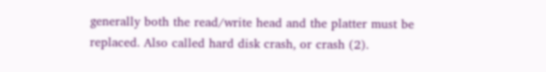generally both the read/write head and the platter must be replaced. Also called hard disk crash, or crash (2).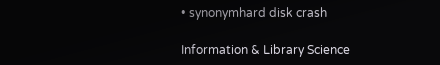• synonymhard disk crash

Information & Library Science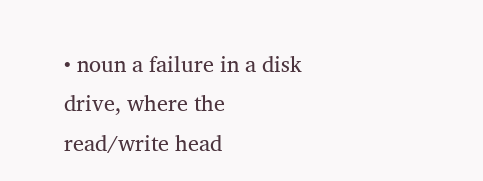• noun a failure in a disk drive, where the read/write head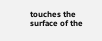touches the surface of the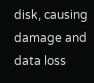disk, causing damage and data loss